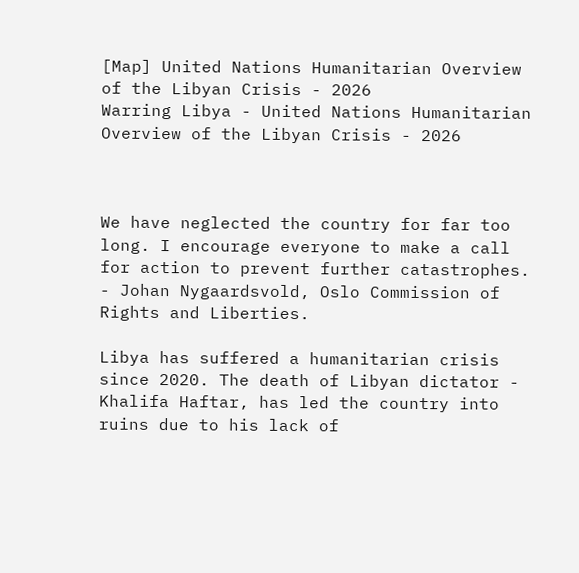[Map] United Nations Humanitarian Overview of the Libyan Crisis - 2026
Warring Libya - United Nations Humanitarian
Overview of the Libyan Crisis - 2026



We have neglected the country for far too long. I encourage everyone to make a call for action to prevent further catastrophes.
- Johan Nygaardsvold, Oslo Commission of Rights and Liberties.

Libya has suffered a humanitarian crisis since 2020. The death of Libyan dictator - Khalifa Haftar, has led the country into ruins due to his lack of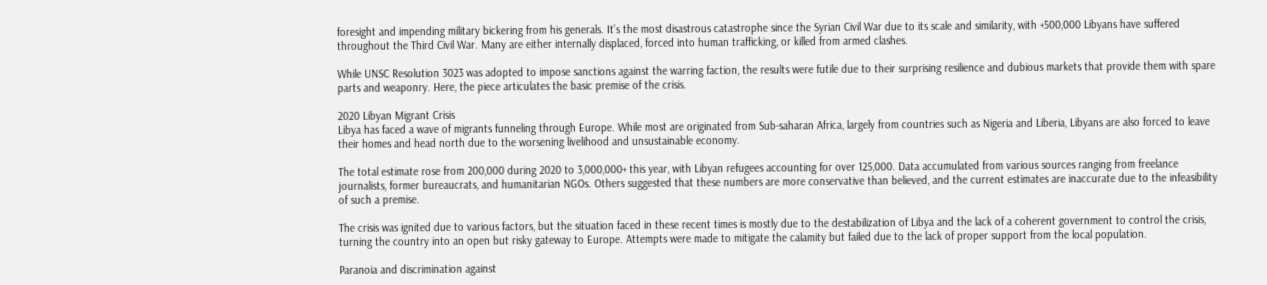foresight and impending military bickering from his generals. It’s the most disastrous catastrophe since the Syrian Civil War due to its scale and similarity, with +500,000 Libyans have suffered throughout the Third Civil War. Many are either internally displaced, forced into human trafficking, or killed from armed clashes.

While UNSC Resolution 3023 was adopted to impose sanctions against the warring faction, the results were futile due to their surprising resilience and dubious markets that provide them with spare parts and weaponry. Here, the piece articulates the basic premise of the crisis.

2020 Libyan Migrant Crisis
Libya has faced a wave of migrants funneling through Europe. While most are originated from Sub-saharan Africa, largely from countries such as Nigeria and Liberia, Libyans are also forced to leave their homes and head north due to the worsening livelihood and unsustainable economy.

The total estimate rose from 200,000 during 2020 to 3,000,000+ this year, with Libyan refugees accounting for over 125,000. Data accumulated from various sources ranging from freelance journalists, former bureaucrats, and humanitarian NGOs. Others suggested that these numbers are more conservative than believed, and the current estimates are inaccurate due to the infeasibility of such a premise.

The crisis was ignited due to various factors, but the situation faced in these recent times is mostly due to the destabilization of Libya and the lack of a coherent government to control the crisis, turning the country into an open but risky gateway to Europe. Attempts were made to mitigate the calamity but failed due to the lack of proper support from the local population.

Paranoia and discrimination against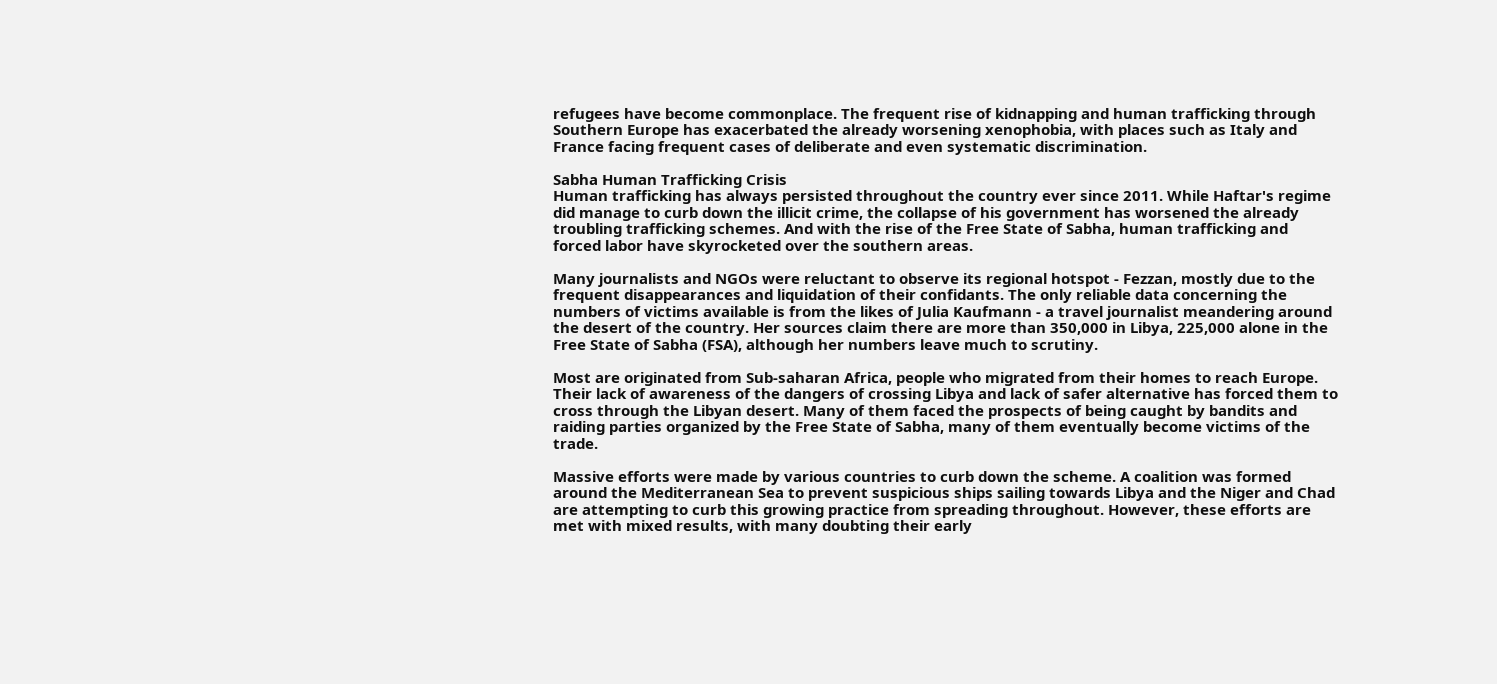refugees have become commonplace. The frequent rise of kidnapping and human trafficking through Southern Europe has exacerbated the already worsening xenophobia, with places such as Italy and France facing frequent cases of deliberate and even systematic discrimination.

Sabha Human Trafficking Crisis
Human trafficking has always persisted throughout the country ever since 2011. While Haftar's regime did manage to curb down the illicit crime, the collapse of his government has worsened the already troubling trafficking schemes. And with the rise of the Free State of Sabha, human trafficking and forced labor have skyrocketed over the southern areas.

Many journalists and NGOs were reluctant to observe its regional hotspot - Fezzan, mostly due to the frequent disappearances and liquidation of their confidants. The only reliable data concerning the numbers of victims available is from the likes of Julia Kaufmann - a travel journalist meandering around the desert of the country. Her sources claim there are more than 350,000 in Libya, 225,000 alone in the Free State of Sabha (FSA), although her numbers leave much to scrutiny.

Most are originated from Sub-saharan Africa, people who migrated from their homes to reach Europe. Their lack of awareness of the dangers of crossing Libya and lack of safer alternative has forced them to cross through the Libyan desert. Many of them faced the prospects of being caught by bandits and raiding parties organized by the Free State of Sabha, many of them eventually become victims of the trade.

Massive efforts were made by various countries to curb down the scheme. A coalition was formed around the Mediterranean Sea to prevent suspicious ships sailing towards Libya and the Niger and Chad are attempting to curb this growing practice from spreading throughout. However, these efforts are met with mixed results, with many doubting their early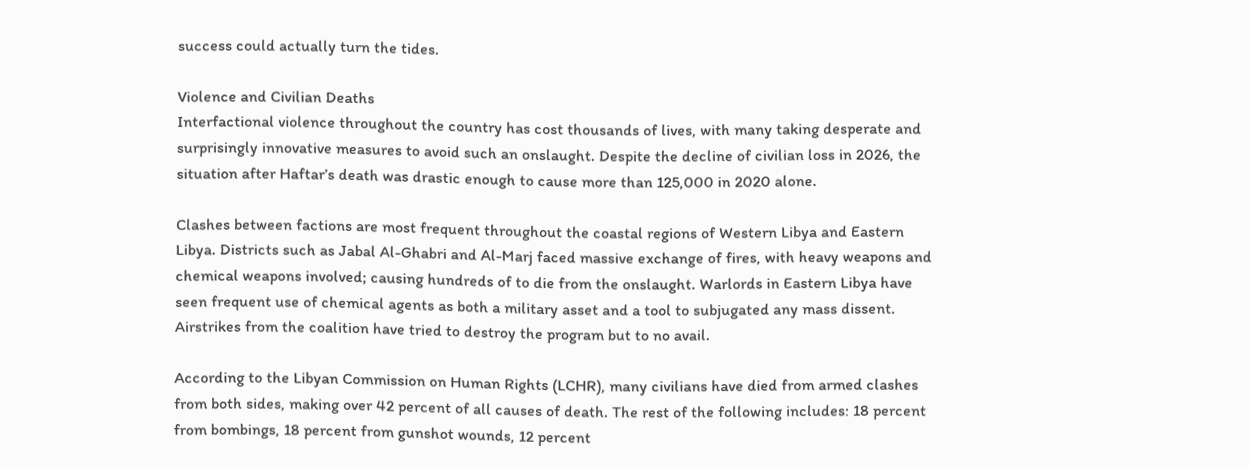success could actually turn the tides.

Violence and Civilian Deaths
Interfactional violence throughout the country has cost thousands of lives, with many taking desperate and surprisingly innovative measures to avoid such an onslaught. Despite the decline of civilian loss in 2026, the situation after Haftar’s death was drastic enough to cause more than 125,000 in 2020 alone.

Clashes between factions are most frequent throughout the coastal regions of Western Libya and Eastern Libya. Districts such as Jabal Al-Ghabri and Al-Marj faced massive exchange of fires, with heavy weapons and chemical weapons involved; causing hundreds of to die from the onslaught. Warlords in Eastern Libya have seen frequent use of chemical agents as both a military asset and a tool to subjugated any mass dissent. Airstrikes from the coalition have tried to destroy the program but to no avail.

According to the Libyan Commission on Human Rights (LCHR), many civilians have died from armed clashes from both sides, making over 42 percent of all causes of death. The rest of the following includes: 18 percent from bombings, 18 percent from gunshot wounds, 12 percent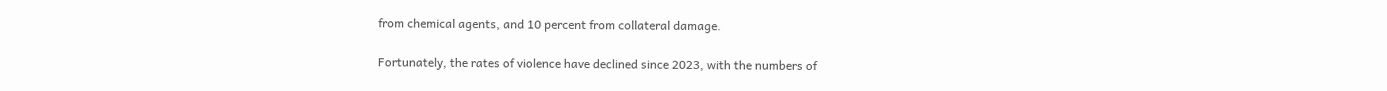from chemical agents, and 10 percent from collateral damage.

Fortunately, the rates of violence have declined since 2023, with the numbers of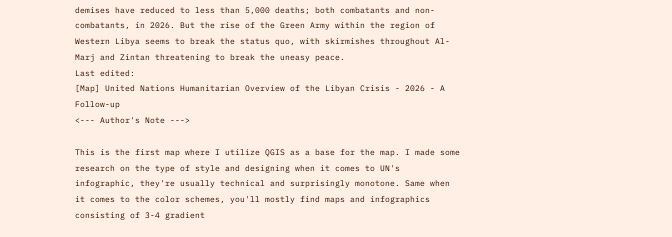demises have reduced to less than 5,000 deaths; both combatants and non-combatants, in 2026. But the rise of the Green Army within the region of Western Libya seems to break the status quo, with skirmishes throughout Al-Marj and Zintan threatening to break the uneasy peace.
Last edited:
[Map] United Nations Humanitarian Overview of the Libyan Crisis - 2026 - A Follow-up
<--- Author's Note --->

This is the first map where I utilize QGIS as a base for the map. I made some research on the type of style and designing when it comes to UN's infographic, they're usually technical and surprisingly monotone. Same when it comes to the color schemes, you'll mostly find maps and infographics consisting of 3-4 gradient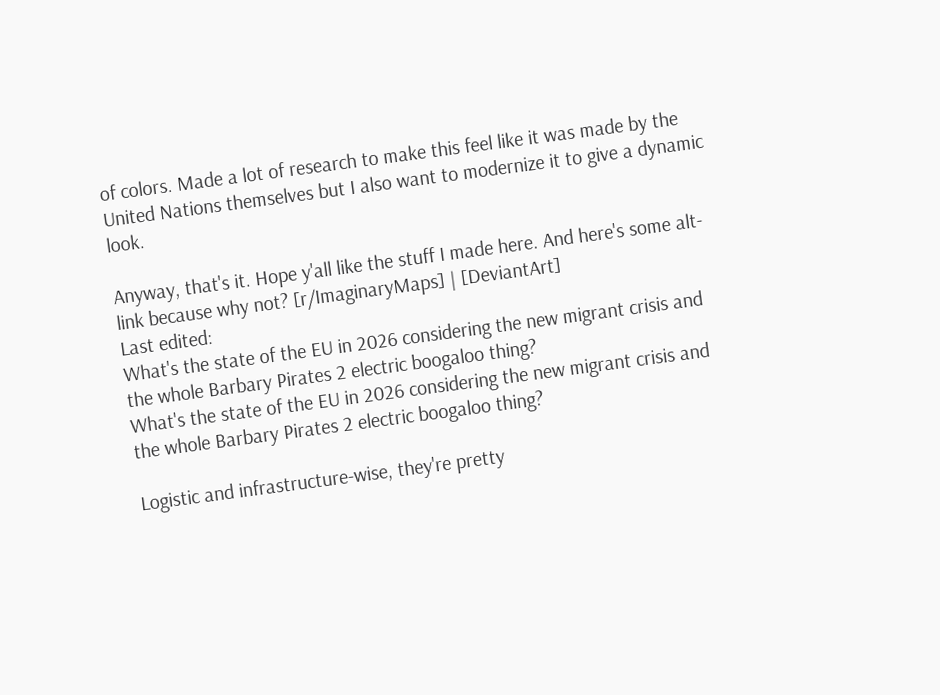of colors. Made a lot of research to make this feel like it was made by the United Nations themselves but I also want to modernize it to give a dynamic look.

Anyway, that's it. Hope y'all like the stuff I made here. And here's some alt-link because why not? [r/ImaginaryMaps] | [DeviantArt]
Last edited:
What's the state of the EU in 2026 considering the new migrant crisis and the whole Barbary Pirates 2 electric boogaloo thing?
What's the state of the EU in 2026 considering the new migrant crisis and the whole Barbary Pirates 2 electric boogaloo thing?

Logistic and infrastructure-wise, they're pretty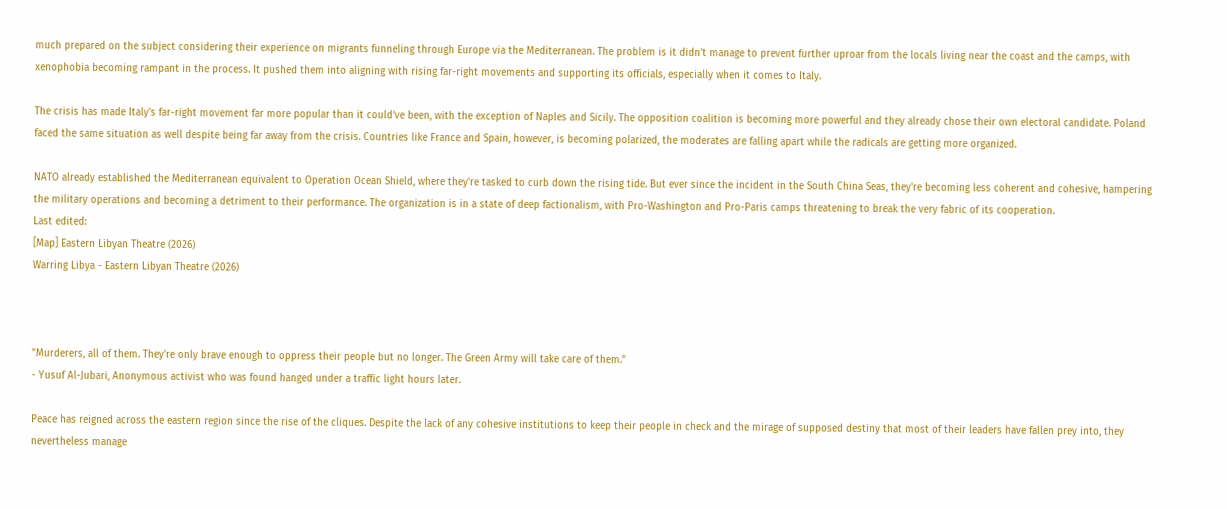much prepared on the subject considering their experience on migrants funneling through Europe via the Mediterranean. The problem is it didn't manage to prevent further uproar from the locals living near the coast and the camps, with xenophobia becoming rampant in the process. It pushed them into aligning with rising far-right movements and supporting its officials, especially when it comes to Italy.

The crisis has made Italy's far-right movement far more popular than it could've been, with the exception of Naples and Sicily. The opposition coalition is becoming more powerful and they already chose their own electoral candidate. Poland faced the same situation as well despite being far away from the crisis. Countries like France and Spain, however, is becoming polarized, the moderates are falling apart while the radicals are getting more organized.

NATO already established the Mediterranean equivalent to Operation Ocean Shield, where they're tasked to curb down the rising tide. But ever since the incident in the South China Seas, they're becoming less coherent and cohesive, hampering the military operations and becoming a detriment to their performance. The organization is in a state of deep factionalism, with Pro-Washington and Pro-Paris camps threatening to break the very fabric of its cooperation.
Last edited:
[Map] Eastern Libyan Theatre (2026)
Warring Libya - Eastern Libyan Theatre (2026)



"Murderers, all of them. They're only brave enough to oppress their people but no longer. The Green Army will take care of them."
- Yusuf Al-Jubari, Anonymous activist who was found hanged under a traffic light hours later.

Peace has reigned across the eastern region since the rise of the cliques. Despite the lack of any cohesive institutions to keep their people in check and the mirage of supposed destiny that most of their leaders have fallen prey into, they nevertheless manage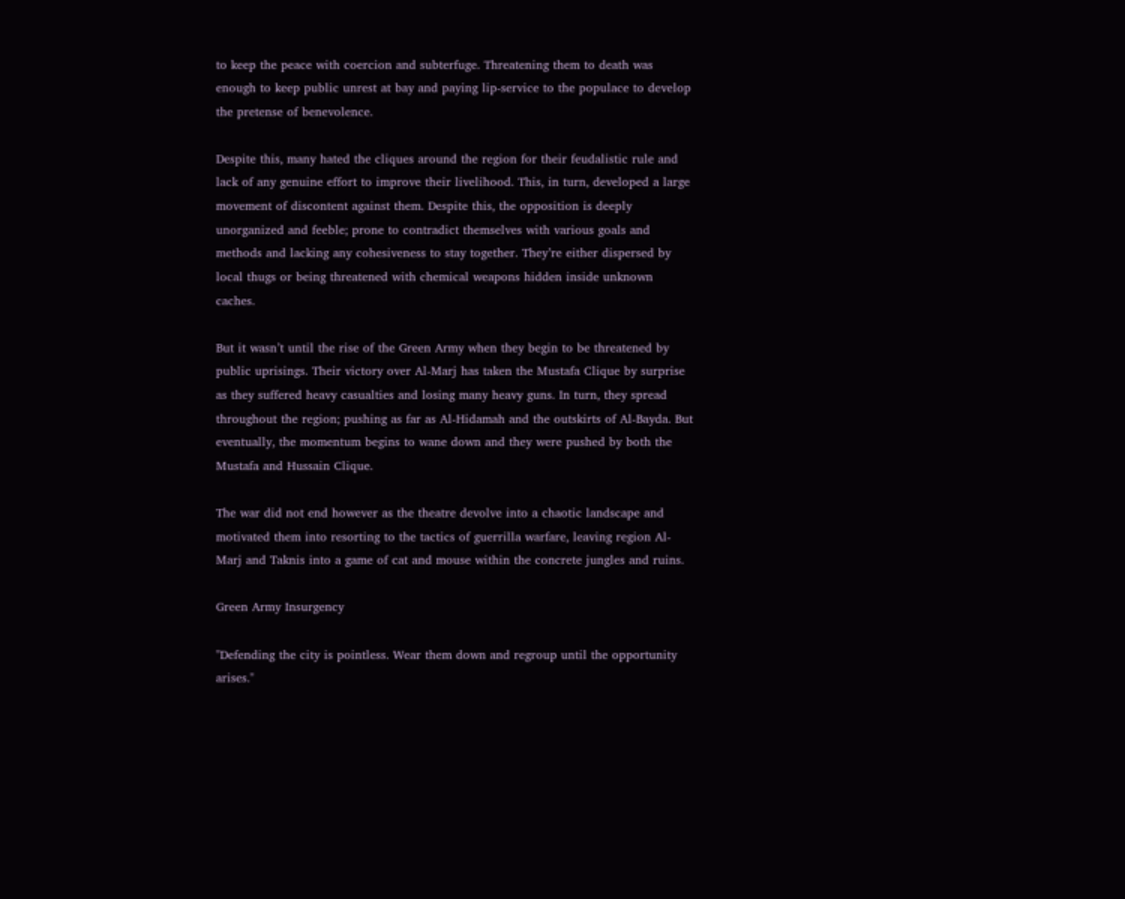to keep the peace with coercion and subterfuge. Threatening them to death was enough to keep public unrest at bay and paying lip-service to the populace to develop the pretense of benevolence.

Despite this, many hated the cliques around the region for their feudalistic rule and lack of any genuine effort to improve their livelihood. This, in turn, developed a large movement of discontent against them. Despite this, the opposition is deeply unorganized and feeble; prone to contradict themselves with various goals and methods and lacking any cohesiveness to stay together. They’re either dispersed by local thugs or being threatened with chemical weapons hidden inside unknown caches.

But it wasn’t until the rise of the Green Army when they begin to be threatened by public uprisings. Their victory over Al-Marj has taken the Mustafa Clique by surprise as they suffered heavy casualties and losing many heavy guns. In turn, they spread throughout the region; pushing as far as Al-Hidamah and the outskirts of Al-Bayda. But eventually, the momentum begins to wane down and they were pushed by both the Mustafa and Hussain Clique.

The war did not end however as the theatre devolve into a chaotic landscape and motivated them into resorting to the tactics of guerrilla warfare, leaving region Al-Marj and Taknis into a game of cat and mouse within the concrete jungles and ruins.

Green Army Insurgency

"Defending the city is pointless. Wear them down and regroup until the opportunity arises."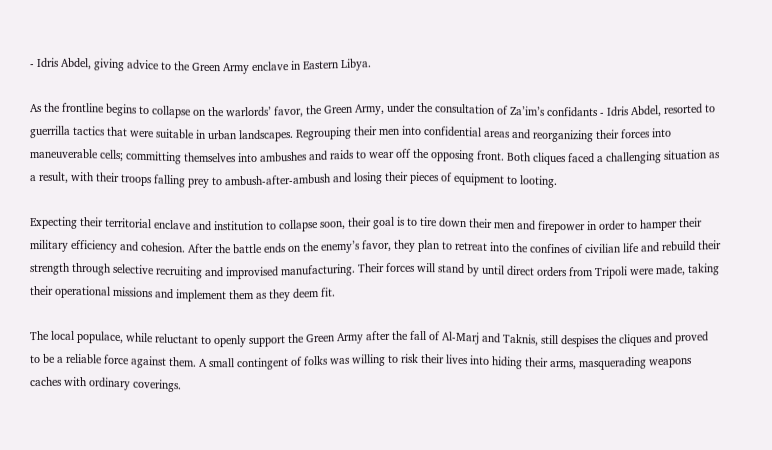- Idris Abdel, giving advice to the Green Army enclave in Eastern Libya.

As the frontline begins to collapse on the warlords’ favor, the Green Army, under the consultation of Za’im’s confidants - Idris Abdel, resorted to guerrilla tactics that were suitable in urban landscapes. Regrouping their men into confidential areas and reorganizing their forces into maneuverable cells; committing themselves into ambushes and raids to wear off the opposing front. Both cliques faced a challenging situation as a result, with their troops falling prey to ambush-after-ambush and losing their pieces of equipment to looting.

Expecting their territorial enclave and institution to collapse soon, their goal is to tire down their men and firepower in order to hamper their military efficiency and cohesion. After the battle ends on the enemy’s favor, they plan to retreat into the confines of civilian life and rebuild their strength through selective recruiting and improvised manufacturing. Their forces will stand by until direct orders from Tripoli were made, taking their operational missions and implement them as they deem fit.

The local populace, while reluctant to openly support the Green Army after the fall of Al-Marj and Taknis, still despises the cliques and proved to be a reliable force against them. A small contingent of folks was willing to risk their lives into hiding their arms, masquerading weapons caches with ordinary coverings.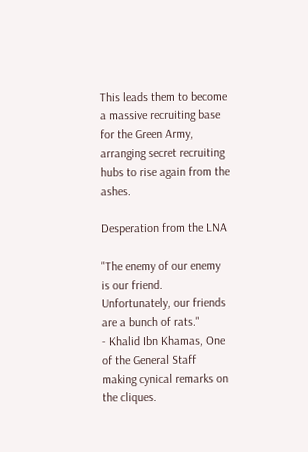This leads them to become a massive recruiting base for the Green Army, arranging secret recruiting hubs to rise again from the ashes.

Desperation from the LNA

"The enemy of our enemy is our friend. Unfortunately, our friends are a bunch of rats."
- Khalid Ibn Khamas, One of the General Staff making cynical remarks on the cliques.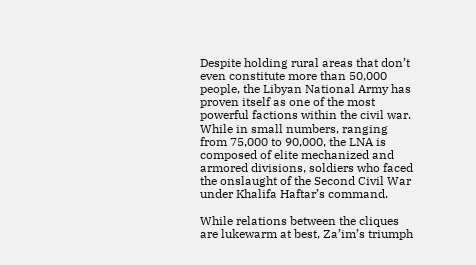Despite holding rural areas that don’t even constitute more than 50,000 people, the Libyan National Army has proven itself as one of the most powerful factions within the civil war. While in small numbers, ranging from 75,000 to 90,000, the LNA is composed of elite mechanized and armored divisions, soldiers who faced the onslaught of the Second Civil War under Khalifa Haftar’s command.

While relations between the cliques are lukewarm at best, Za’im’s triumph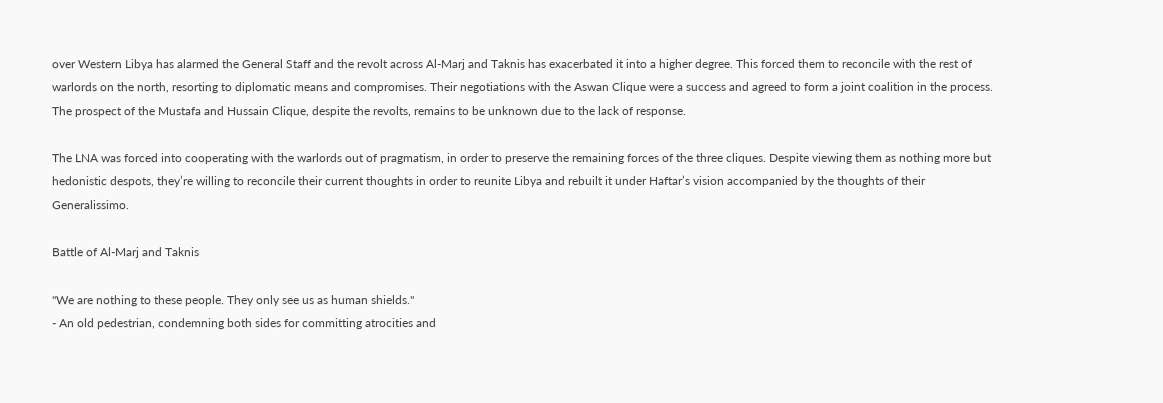over Western Libya has alarmed the General Staff and the revolt across Al-Marj and Taknis has exacerbated it into a higher degree. This forced them to reconcile with the rest of warlords on the north, resorting to diplomatic means and compromises. Their negotiations with the Aswan Clique were a success and agreed to form a joint coalition in the process. The prospect of the Mustafa and Hussain Clique, despite the revolts, remains to be unknown due to the lack of response.

The LNA was forced into cooperating with the warlords out of pragmatism, in order to preserve the remaining forces of the three cliques. Despite viewing them as nothing more but hedonistic despots, they’re willing to reconcile their current thoughts in order to reunite Libya and rebuilt it under Haftar’s vision accompanied by the thoughts of their Generalissimo.

Battle of Al-Marj and Taknis

"We are nothing to these people. They only see us as human shields."
- An old pedestrian, condemning both sides for committing atrocities and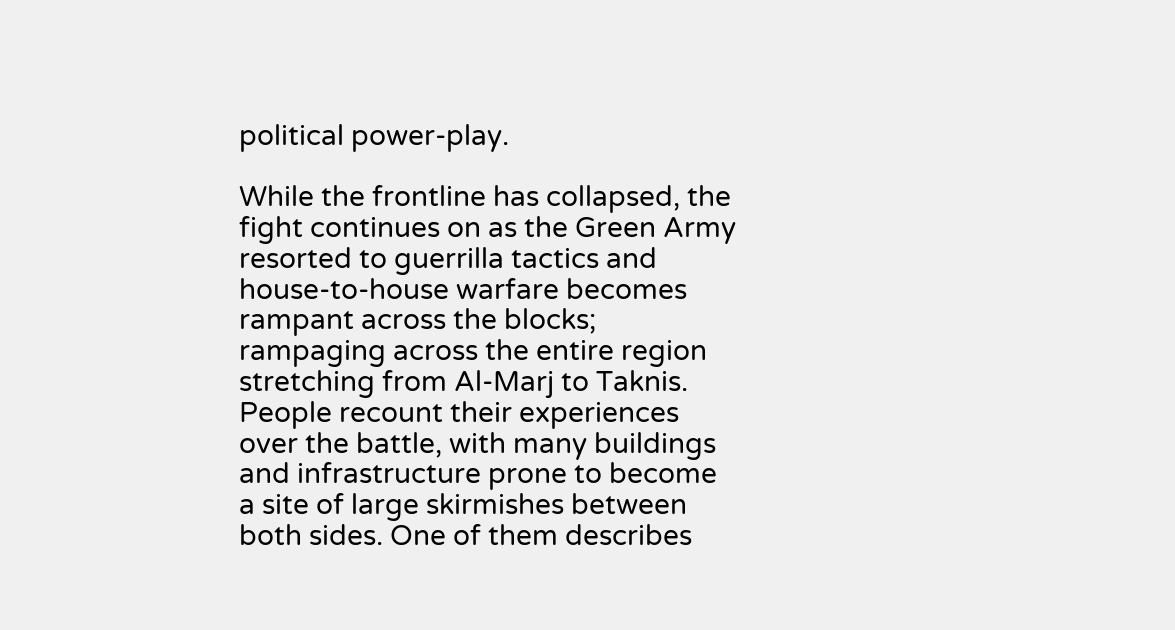political power-play.

While the frontline has collapsed, the fight continues on as the Green Army resorted to guerrilla tactics and house-to-house warfare becomes rampant across the blocks; rampaging across the entire region stretching from Al-Marj to Taknis. People recount their experiences over the battle, with many buildings and infrastructure prone to become a site of large skirmishes between both sides. One of them describes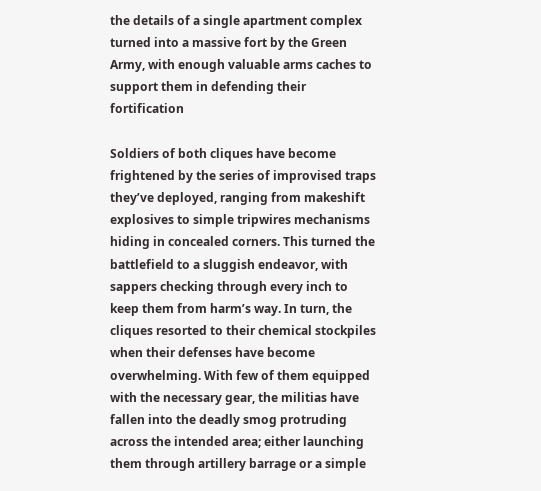the details of a single apartment complex turned into a massive fort by the Green Army, with enough valuable arms caches to support them in defending their fortification

Soldiers of both cliques have become frightened by the series of improvised traps they’ve deployed, ranging from makeshift explosives to simple tripwires mechanisms hiding in concealed corners. This turned the battlefield to a sluggish endeavor, with sappers checking through every inch to keep them from harm’s way. In turn, the cliques resorted to their chemical stockpiles when their defenses have become overwhelming. With few of them equipped with the necessary gear, the militias have fallen into the deadly smog protruding across the intended area; either launching them through artillery barrage or a simple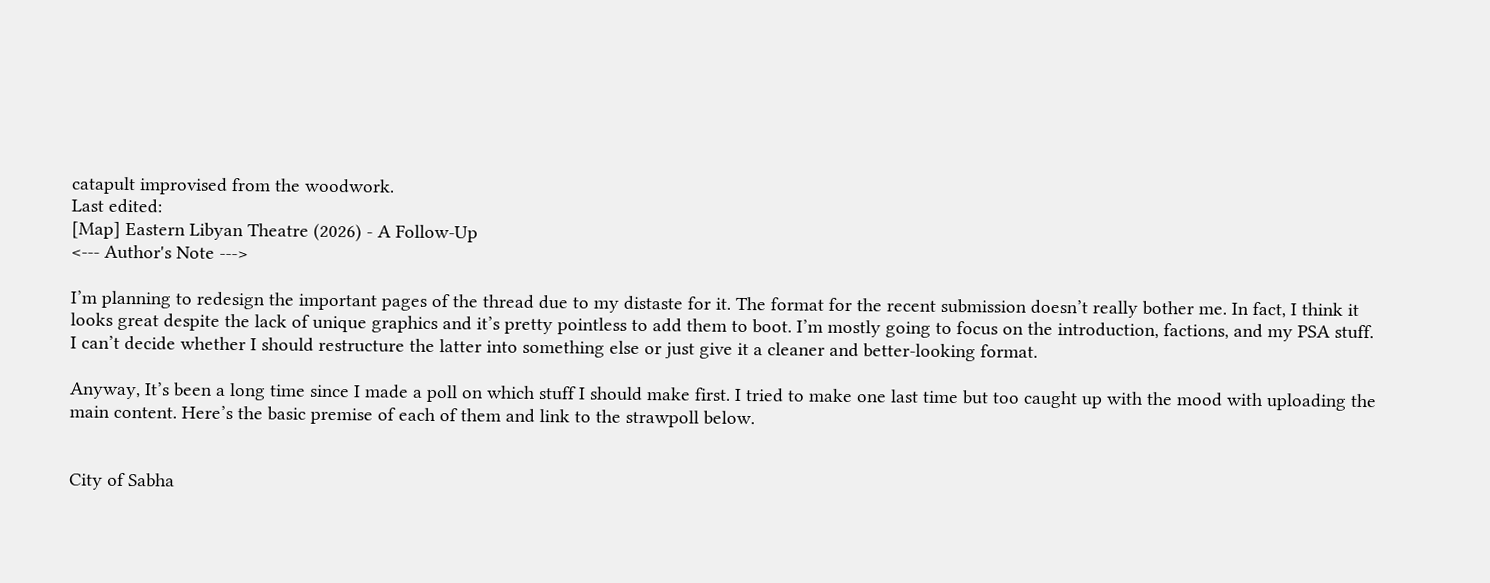catapult improvised from the woodwork.
Last edited:
[Map] Eastern Libyan Theatre (2026) - A Follow-Up
<--- Author's Note --->

I’m planning to redesign the important pages of the thread due to my distaste for it. The format for the recent submission doesn’t really bother me. In fact, I think it looks great despite the lack of unique graphics and it’s pretty pointless to add them to boot. I’m mostly going to focus on the introduction, factions, and my PSA stuff. I can’t decide whether I should restructure the latter into something else or just give it a cleaner and better-looking format.

Anyway, It’s been a long time since I made a poll on which stuff I should make first. I tried to make one last time but too caught up with the mood with uploading the main content. Here’s the basic premise of each of them and link to the strawpoll below.


City of Sabha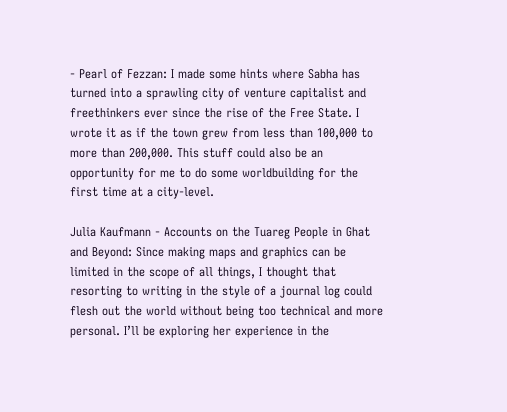- Pearl of Fezzan: I made some hints where Sabha has turned into a sprawling city of venture capitalist and freethinkers ever since the rise of the Free State. I wrote it as if the town grew from less than 100,000 to more than 200,000. This stuff could also be an opportunity for me to do some worldbuilding for the first time at a city-level.

Julia Kaufmann - Accounts on the Tuareg People in Ghat and Beyond: Since making maps and graphics can be limited in the scope of all things, I thought that resorting to writing in the style of a journal log could flesh out the world without being too technical and more personal. I’ll be exploring her experience in the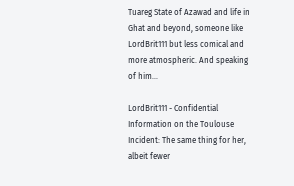Tuareg State of Azawad and life in Ghat and beyond, someone like LordBrit111 but less comical and more atmospheric. And speaking of him...

LordBrit111 - Confidential Information on the Toulouse Incident: The same thing for her, albeit fewer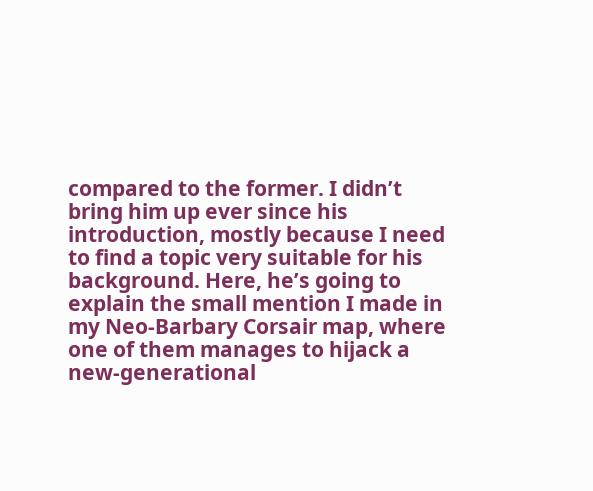compared to the former. I didn’t bring him up ever since his introduction, mostly because I need to find a topic very suitable for his background. Here, he’s going to explain the small mention I made in my Neo-Barbary Corsair map, where one of them manages to hijack a new-generational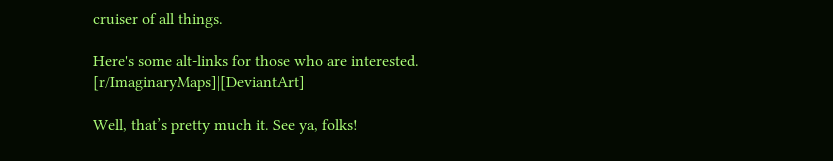cruiser of all things.

Here's some alt-links for those who are interested. [r/ImaginaryMaps]|[DeviantArt]

Well, that’s pretty much it. See ya, folks!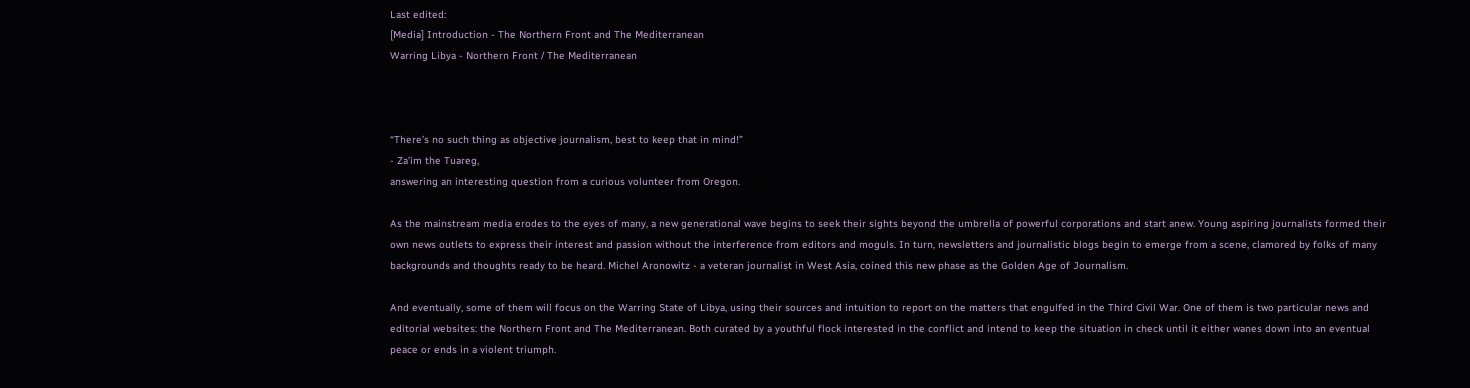Last edited:
[Media] Introduction - The Northern Front and The Mediterranean
Warring Libya - Northern Front / The Mediterranean



“There’s no such thing as objective journalism, best to keep that in mind!”
- Za’im the Tuareg,
answering an interesting question from a curious volunteer from Oregon.

As the mainstream media erodes to the eyes of many, a new generational wave begins to seek their sights beyond the umbrella of powerful corporations and start anew. Young aspiring journalists formed their own news outlets to express their interest and passion without the interference from editors and moguls. In turn, newsletters and journalistic blogs begin to emerge from a scene, clamored by folks of many backgrounds and thoughts ready to be heard. Michel Aronowitz - a veteran journalist in West Asia, coined this new phase as the Golden Age of Journalism.

And eventually, some of them will focus on the Warring State of Libya, using their sources and intuition to report on the matters that engulfed in the Third Civil War. One of them is two particular news and editorial websites: the Northern Front and The Mediterranean. Both curated by a youthful flock interested in the conflict and intend to keep the situation in check until it either wanes down into an eventual peace or ends in a violent triumph.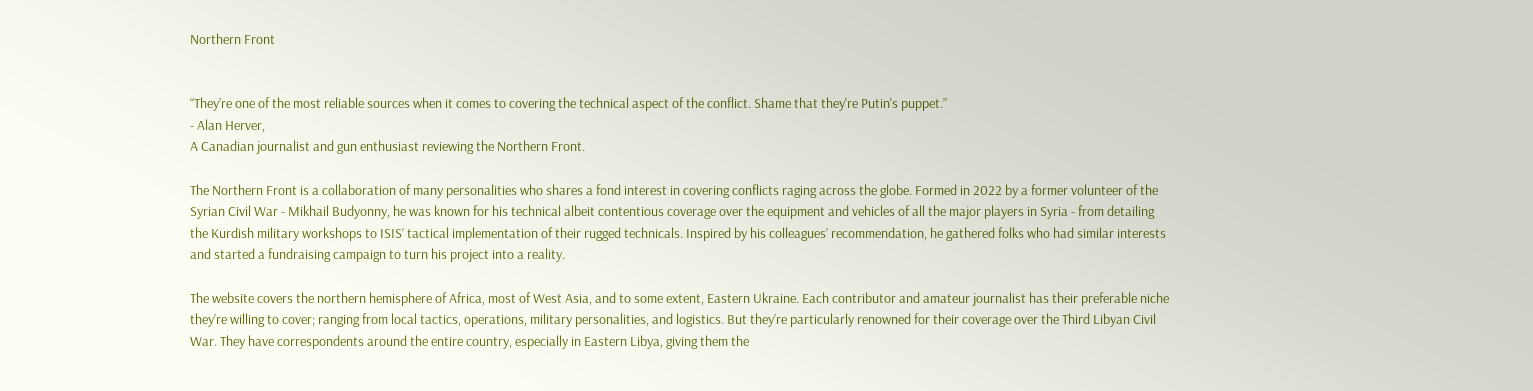Northern Front


“They’re one of the most reliable sources when it comes to covering the technical aspect of the conflict. Shame that they're Putin's puppet.”
- Alan Herver,
A Canadian journalist and gun enthusiast reviewing the Northern Front.

The Northern Front is a collaboration of many personalities who shares a fond interest in covering conflicts raging across the globe. Formed in 2022 by a former volunteer of the Syrian Civil War - Mikhail Budyonny, he was known for his technical albeit contentious coverage over the equipment and vehicles of all the major players in Syria - from detailing the Kurdish military workshops to ISIS’ tactical implementation of their rugged technicals. Inspired by his colleagues’ recommendation, he gathered folks who had similar interests and started a fundraising campaign to turn his project into a reality.

The website covers the northern hemisphere of Africa, most of West Asia, and to some extent, Eastern Ukraine. Each contributor and amateur journalist has their preferable niche they’re willing to cover; ranging from local tactics, operations, military personalities, and logistics. But they’re particularly renowned for their coverage over the Third Libyan Civil War. They have correspondents around the entire country, especially in Eastern Libya, giving them the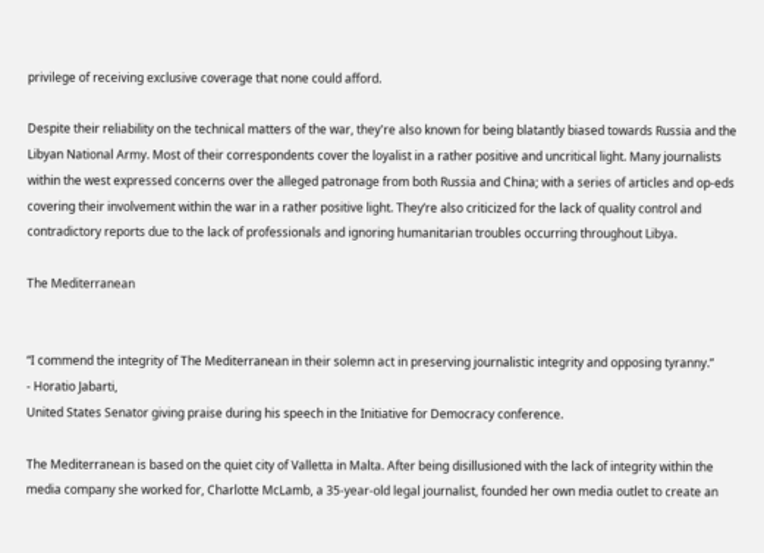privilege of receiving exclusive coverage that none could afford.

Despite their reliability on the technical matters of the war, they're also known for being blatantly biased towards Russia and the Libyan National Army. Most of their correspondents cover the loyalist in a rather positive and uncritical light. Many journalists within the west expressed concerns over the alleged patronage from both Russia and China; with a series of articles and op-eds covering their involvement within the war in a rather positive light. They’re also criticized for the lack of quality control and contradictory reports due to the lack of professionals and ignoring humanitarian troubles occurring throughout Libya.

The Mediterranean


“I commend the integrity of The Mediterranean in their solemn act in preserving journalistic integrity and opposing tyranny.”
- Horatio Jabarti,
United States Senator giving praise during his speech in the Initiative for Democracy conference.

The Mediterranean is based on the quiet city of Valletta in Malta. After being disillusioned with the lack of integrity within the media company she worked for, Charlotte McLamb, a 35-year-old legal journalist, founded her own media outlet to create an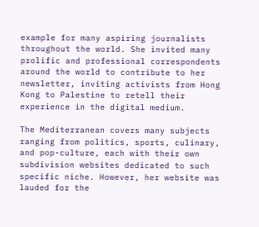example for many aspiring journalists throughout the world. She invited many prolific and professional correspondents around the world to contribute to her newsletter, inviting activists from Hong Kong to Palestine to retell their experience in the digital medium.

The Mediterranean covers many subjects ranging from politics, sports, culinary, and pop-culture, each with their own subdivision websites dedicated to such specific niche. However, her website was lauded for the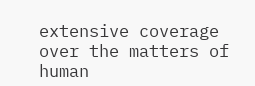extensive coverage over the matters of human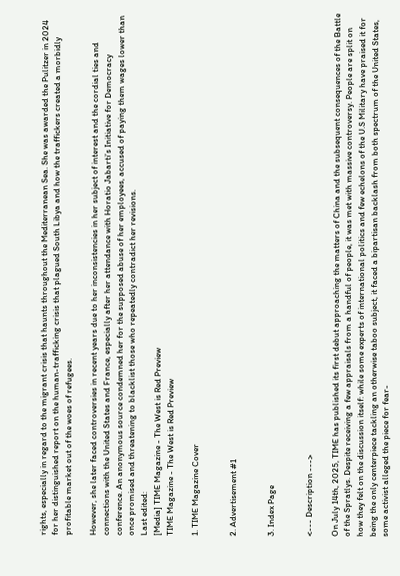rights, especially in regard to the migrant crisis that haunts throughout the Mediterranean Sea. She was awarded the Pulitzer in 2024 for her distinguished report on the human-trafficking crisis that plagued South Libya and how the traffickers created a morbidly profitable market out of the woes of refugees.

However, she later faced controversies in recent years due to her inconsistencies in her subject of interest and the cordial ties and connections with the United States and France, especially after her attendance with Horatio Jabarti’s Initiative for Democracy conference. An anonymous source condemned her for the supposed abuse of her employees, accused of paying them wages lower than once promised and threatening to blacklist those who repeatedly contradict her revisions.
Last edited:
[Media] TIME Magazine - The West is Red Preview
TIME Magazine - The West is Red Preview

1. TIME Magazine Cover


2. Advertisement #1


3. Index Page


<--- Description --->

On July 14th, 2025, TIME has published its first debut approaching the matters of China and the subsequent consequences of the Battle of the Spratlys. Despite receiving a few appraisals from a handful of people, it was met with massive controversy. People are split on how they felt on the discussion itself: while some experts of international politics and few echelons of the U.S Military have praised it for being the only centerpiece tackling an otherwise taboo subject, it faced a bipartisan backlash from both spectrum of the United States, some activist alleged the piece for fear-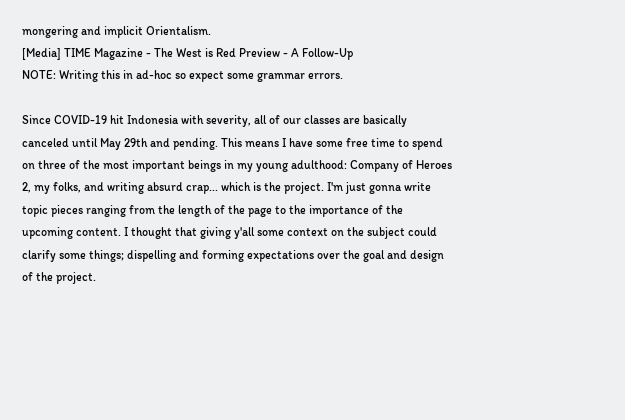mongering and implicit Orientalism.
[Media] TIME Magazine - The West is Red Preview - A Follow-Up
NOTE: Writing this in ad-hoc so expect some grammar errors.

Since COVID-19 hit Indonesia with severity, all of our classes are basically canceled until May 29th and pending. This means I have some free time to spend on three of the most important beings in my young adulthood: Company of Heroes 2, my folks, and writing absurd crap... which is the project. I'm just gonna write topic pieces ranging from the length of the page to the importance of the upcoming content. I thought that giving y'all some context on the subject could clarify some things; dispelling and forming expectations over the goal and design of the project.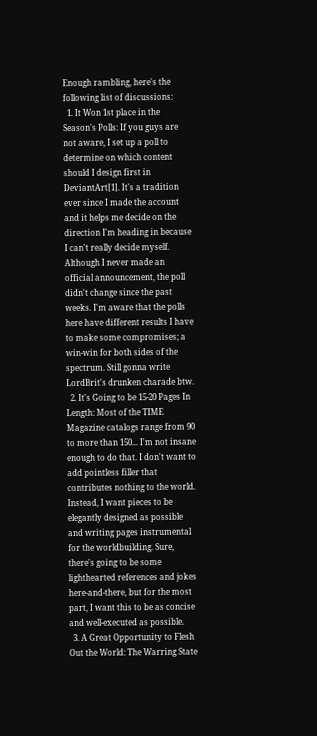Enough rambling, here's the following list of discussions:
  1. It Won 1st place in the Season's Polls: If you guys are not aware, I set up a poll to determine on which content should I design first in DeviantArt[1]. It's a tradition ever since I made the account and it helps me decide on the direction I'm heading in because I can't really decide myself. Although I never made an official announcement, the poll didn't change since the past weeks. I'm aware that the polls here have different results I have to make some compromises; a win-win for both sides of the spectrum. Still gonna write LordBrit's drunken charade btw.
  2. It's Going to be 15-20 Pages In Length: Most of the TIME Magazine catalogs range from 90 to more than 150... I'm not insane enough to do that. I don't want to add pointless filler that contributes nothing to the world. Instead, I want pieces to be elegantly designed as possible and writing pages instrumental for the worldbuilding. Sure, there's going to be some lighthearted references and jokes here-and-there, but for the most part, I want this to be as concise and well-executed as possible.
  3. A Great Opportunity to Flesh Out the World: The Warring State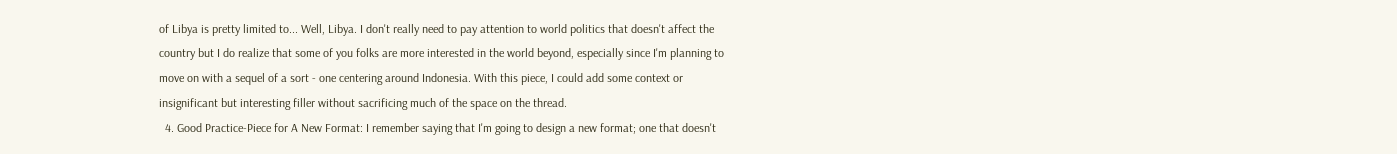of Libya is pretty limited to... Well, Libya. I don't really need to pay attention to world politics that doesn't affect the country but I do realize that some of you folks are more interested in the world beyond, especially since I'm planning to move on with a sequel of a sort - one centering around Indonesia. With this piece, I could add some context or insignificant but interesting filler without sacrificing much of the space on the thread.
  4. Good Practice-Piece for A New Format: I remember saying that I'm going to design a new format; one that doesn't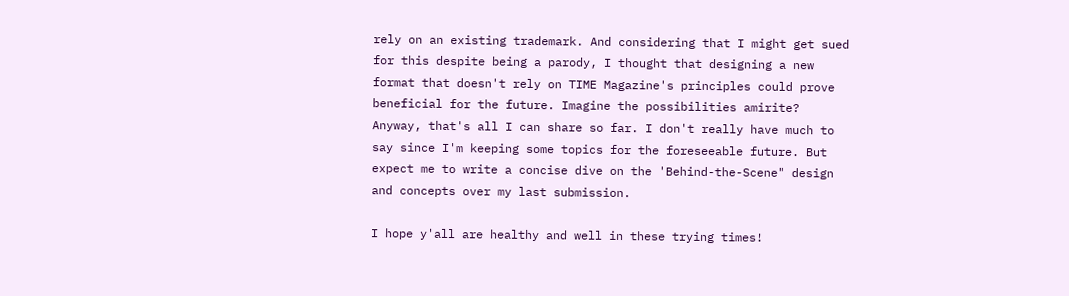rely on an existing trademark. And considering that I might get sued for this despite being a parody, I thought that designing a new format that doesn't rely on TIME Magazine's principles could prove beneficial for the future. Imagine the possibilities amirite?
Anyway, that's all I can share so far. I don't really have much to say since I'm keeping some topics for the foreseeable future. But expect me to write a concise dive on the 'Behind-the-Scene" design and concepts over my last submission.

I hope y'all are healthy and well in these trying times!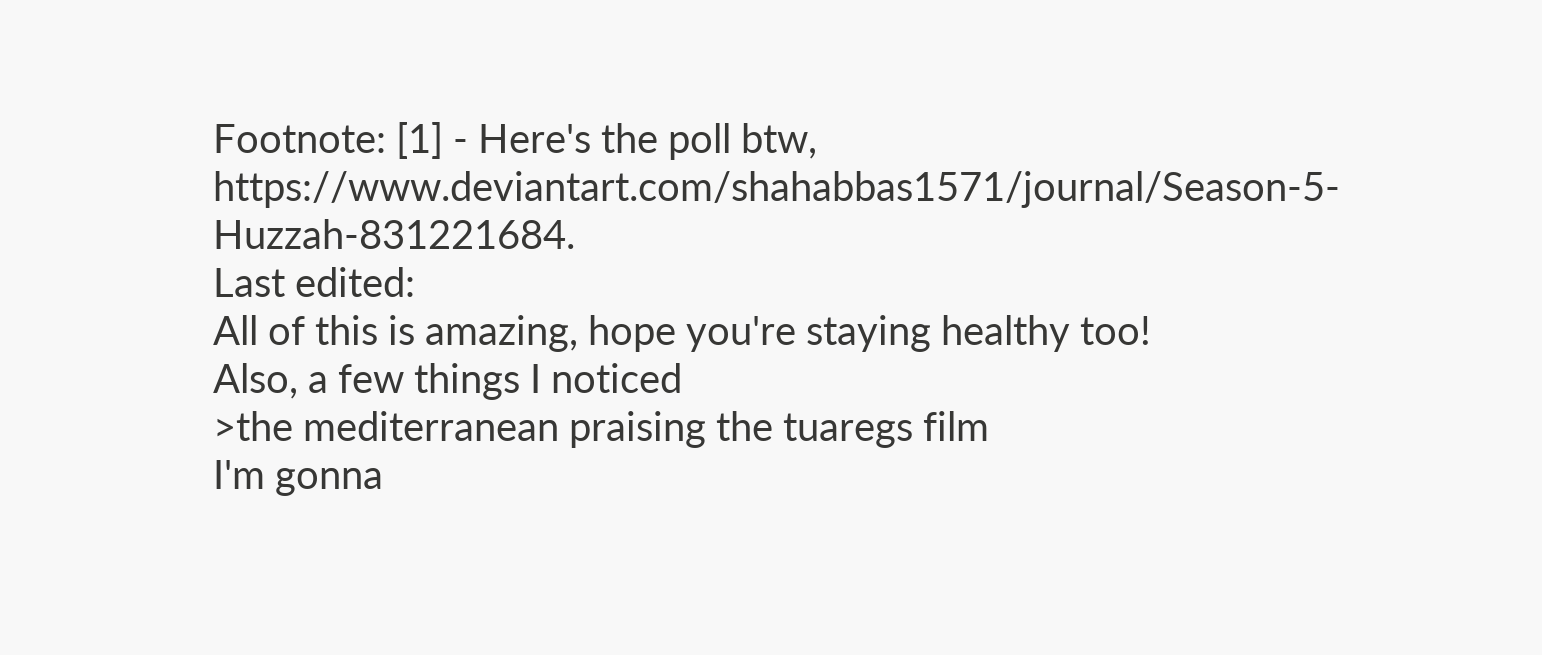Footnote: [1] - Here's the poll btw, https://www.deviantart.com/shahabbas1571/journal/Season-5-Huzzah-831221684.
Last edited:
All of this is amazing, hope you're staying healthy too!
Also, a few things I noticed
>the mediterranean praising the tuaregs film
I'm gonna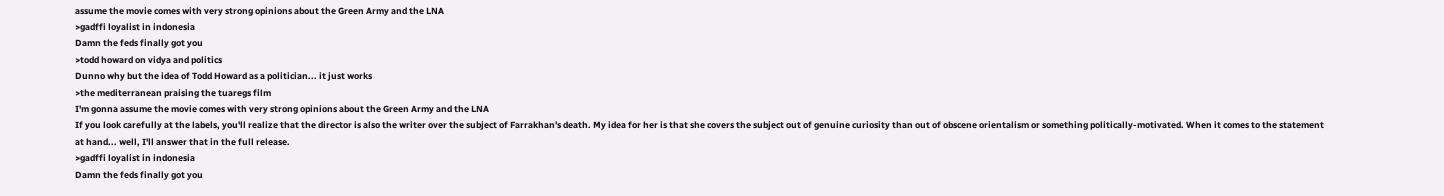assume the movie comes with very strong opinions about the Green Army and the LNA
>gadffi loyalist in indonesia
Damn the feds finally got you
>todd howard on vidya and politics
Dunno why but the idea of Todd Howard as a politician... it just works
>the mediterranean praising the tuaregs film
I'm gonna assume the movie comes with very strong opinions about the Green Army and the LNA
If you look carefully at the labels, you'll realize that the director is also the writer over the subject of Farrakhan's death. My idea for her is that she covers the subject out of genuine curiosity than out of obscene orientalism or something politically-motivated. When it comes to the statement at hand... well, I'll answer that in the full release.
>gadffi loyalist in indonesia
Damn the feds finally got you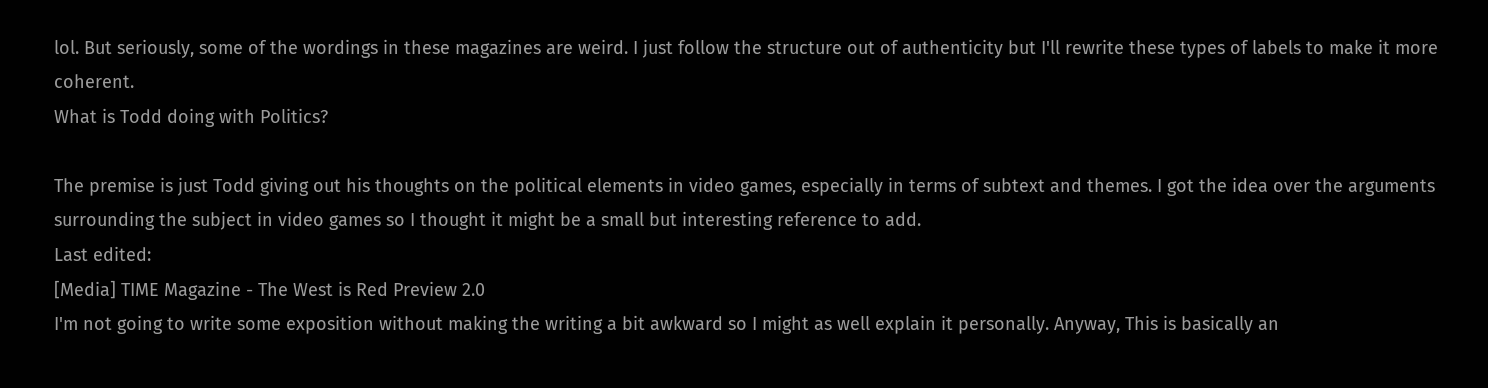lol. But seriously, some of the wordings in these magazines are weird. I just follow the structure out of authenticity but I'll rewrite these types of labels to make it more coherent.
What is Todd doing with Politics?

The premise is just Todd giving out his thoughts on the political elements in video games, especially in terms of subtext and themes. I got the idea over the arguments surrounding the subject in video games so I thought it might be a small but interesting reference to add.
Last edited:
[Media] TIME Magazine - The West is Red Preview 2.0
I'm not going to write some exposition without making the writing a bit awkward so I might as well explain it personally. Anyway, This is basically an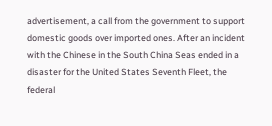advertisement, a call from the government to support domestic goods over imported ones. After an incident with the Chinese in the South China Seas ended in a disaster for the United States Seventh Fleet, the federal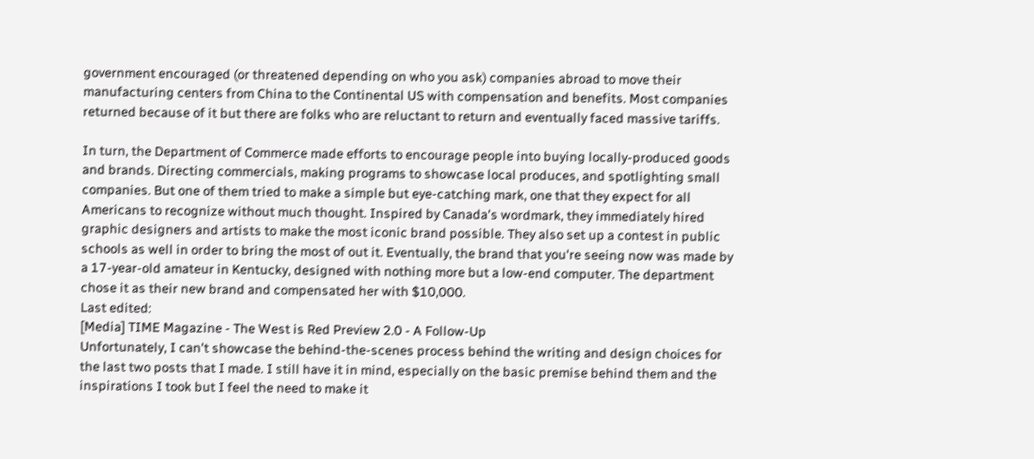government encouraged (or threatened depending on who you ask) companies abroad to move their manufacturing centers from China to the Continental US with compensation and benefits. Most companies returned because of it but there are folks who are reluctant to return and eventually faced massive tariffs.

In turn, the Department of Commerce made efforts to encourage people into buying locally-produced goods and brands. Directing commercials, making programs to showcase local produces, and spotlighting small companies. But one of them tried to make a simple but eye-catching mark, one that they expect for all Americans to recognize without much thought. Inspired by Canada's wordmark, they immediately hired graphic designers and artists to make the most iconic brand possible. They also set up a contest in public schools as well in order to bring the most of out it. Eventually, the brand that you're seeing now was made by a 17-year-old amateur in Kentucky, designed with nothing more but a low-end computer. The department chose it as their new brand and compensated her with $10,000.
Last edited:
[Media] TIME Magazine - The West is Red Preview 2.0 - A Follow-Up
Unfortunately, I can't showcase the behind-the-scenes process behind the writing and design choices for the last two posts that I made. I still have it in mind, especially on the basic premise behind them and the inspirations I took but I feel the need to make it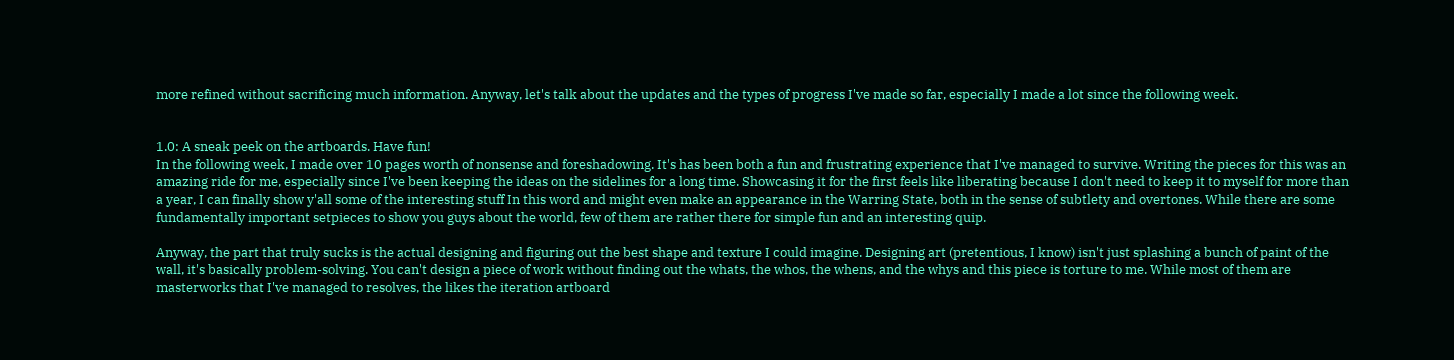more refined without sacrificing much information. Anyway, let's talk about the updates and the types of progress I've made so far, especially I made a lot since the following week.


1.0: A sneak peek on the artboards. Have fun!
In the following week, I made over 10 pages worth of nonsense and foreshadowing. It's has been both a fun and frustrating experience that I've managed to survive. Writing the pieces for this was an amazing ride for me, especially since I've been keeping the ideas on the sidelines for a long time. Showcasing it for the first feels like liberating because I don't need to keep it to myself for more than a year, I can finally show y'all some of the interesting stuff In this word and might even make an appearance in the Warring State, both in the sense of subtlety and overtones. While there are some fundamentally important setpieces to show you guys about the world, few of them are rather there for simple fun and an interesting quip.

Anyway, the part that truly sucks is the actual designing and figuring out the best shape and texture I could imagine. Designing art (pretentious, I know) isn't just splashing a bunch of paint of the wall, it's basically problem-solving. You can't design a piece of work without finding out the whats, the whos, the whens, and the whys and this piece is torture to me. While most of them are masterworks that I've managed to resolves, the likes the iteration artboard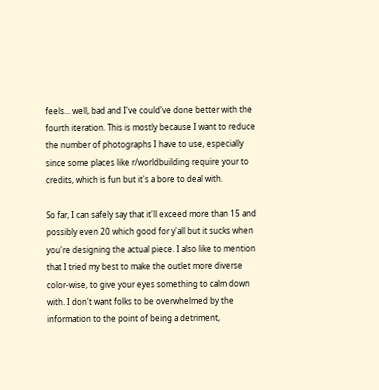feels... well, bad and I've could've done better with the fourth iteration. This is mostly because I want to reduce the number of photographs I have to use, especially since some places like r/worldbuilding require your to credits, which is fun but it's a bore to deal with.

So far, I can safely say that it'll exceed more than 15 and possibly even 20 which good for y'all but it sucks when you're designing the actual piece. I also like to mention that I tried my best to make the outlet more diverse color-wise, to give your eyes something to calm down with. I don't want folks to be overwhelmed by the information to the point of being a detriment,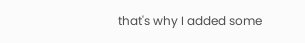that's why I added some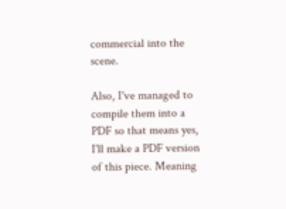commercial into the scene.

Also, I've managed to compile them into a PDF so that means yes, I'll make a PDF version of this piece. Meaning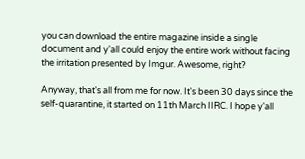you can download the entire magazine inside a single document and y'all could enjoy the entire work without facing the irritation presented by Imgur. Awesome, right?

Anyway, that's all from me for now. It's been 30 days since the self-quarantine, it started on 11th March IIRC. I hope y'all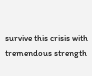survive this crisis with tremendous strength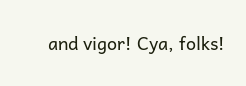and vigor! Cya, folks!